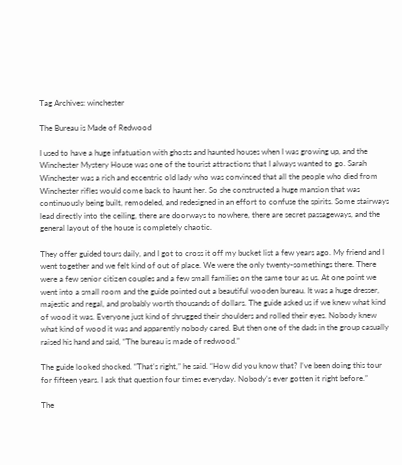Tag Archives: winchester

The Bureau is Made of Redwood

I used to have a huge infatuation with ghosts and haunted houses when I was growing up, and the Winchester Mystery House was one of the tourist attractions that I always wanted to go. Sarah Winchester was a rich and eccentric old lady who was convinced that all the people who died from Winchester rifles would come back to haunt her. So she constructed a huge mansion that was continuously being built, remodeled, and redesigned in an effort to confuse the spirits. Some stairways lead directly into the ceiling, there are doorways to nowhere, there are secret passageways, and the general layout of the house is completely chaotic.

They offer guided tours daily, and I got to cross it off my bucket list a few years ago. My friend and I went together and we felt kind of out of place. We were the only twenty-somethings there. There were a few senior citizen couples and a few small families on the same tour as us. At one point we went into a small room and the guide pointed out a beautiful wooden bureau. It was a huge dresser, majestic and regal, and probably worth thousands of dollars. The guide asked us if we knew what kind of wood it was. Everyone just kind of shrugged their shoulders and rolled their eyes. Nobody knew what kind of wood it was and apparently nobody cared. But then one of the dads in the group casually raised his hand and said, “The bureau is made of redwood.”

The guide looked shocked. “That’s right,” he said. “How did you know that? I’ve been doing this tour for fifteen years. I ask that question four times everyday. Nobody’s ever gotten it right before.”

The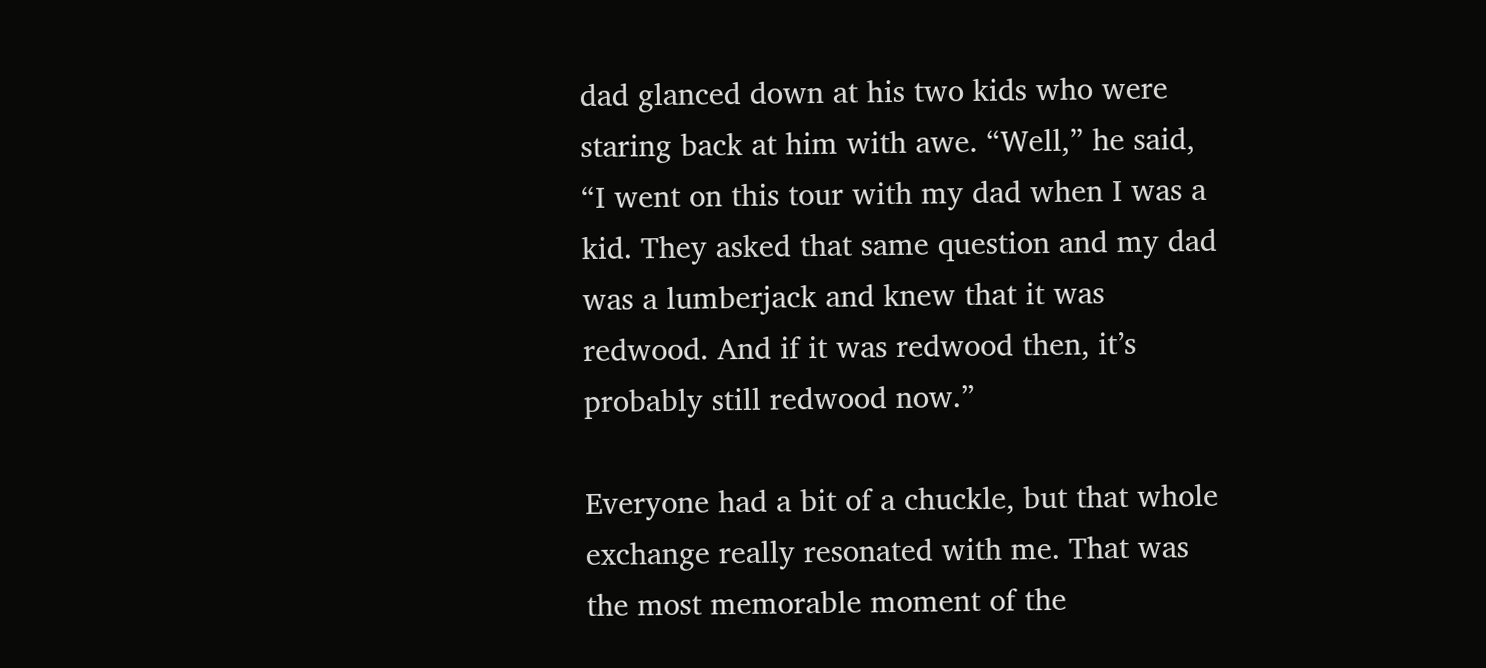dad glanced down at his two kids who were staring back at him with awe. “Well,” he said, “I went on this tour with my dad when I was a kid. They asked that same question and my dad was a lumberjack and knew that it was redwood. And if it was redwood then, it’s probably still redwood now.”

Everyone had a bit of a chuckle, but that whole exchange really resonated with me. That was the most memorable moment of the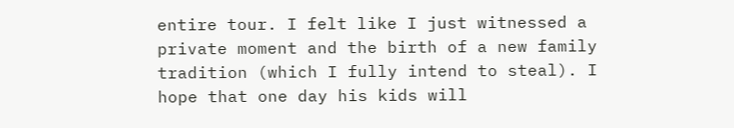entire tour. I felt like I just witnessed a private moment and the birth of a new family tradition (which I fully intend to steal). I hope that one day his kids will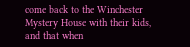come back to the Winchester Mystery House with their kids, and that when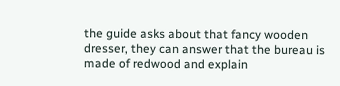the guide asks about that fancy wooden dresser, they can answer that the bureau is made of redwood and explain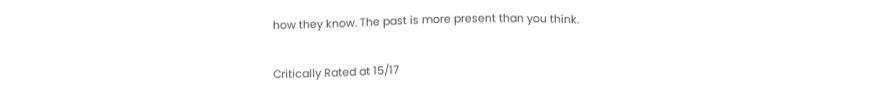how they know. The past is more present than you think.

Critically Rated at 15/17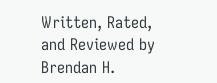Written, Rated, and Reviewed by Brendan H.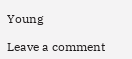Young

Leave a comment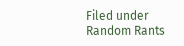Filed under Random Rants